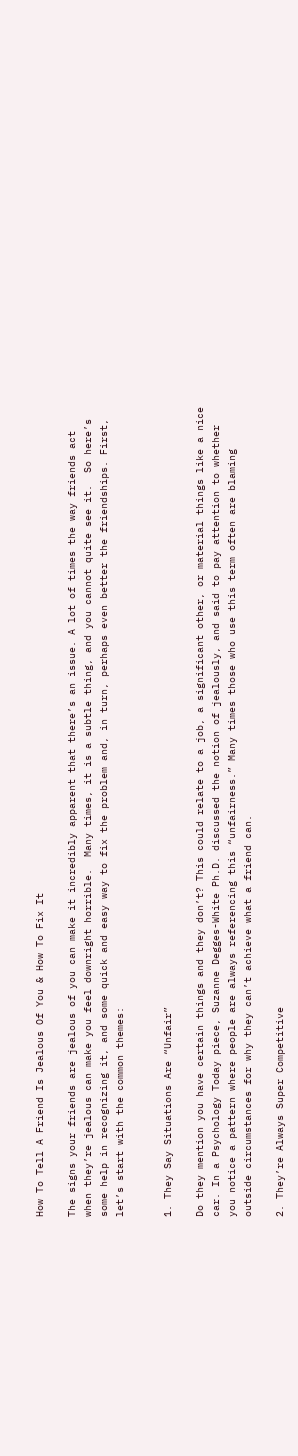How To Tell A Friend Is Jealous Of You & How To Fix It

The signs your friends are jealous of you can make it incredibly apparent that there’s an issue. A lot of times the way friends act when they’re jealous can make you feel downright horrible.  Many times, it is a subtle thing, and you cannot quite see it.  So here’s some help in recognizing it, and some quick and easy way to fix the problem and, in turn, perhaps even better the friendships. First, let’s start with the common themes:


1. They Say Situations Are “Unfair”

Do they mention you have certain things and they don’t? This could relate to a job, a significant other, or material things like a nice car. In a Psychology Today piece, Suzanne Degges-White Ph.D. discussed the notion of jealously, and said to pay attention to whether you notice a pattern where people are always referencing this “unfairness.” Many times those who use this term often are blaming outside circumstances for why they can’t achieve what a friend can.

2. They’re Always Super Competitive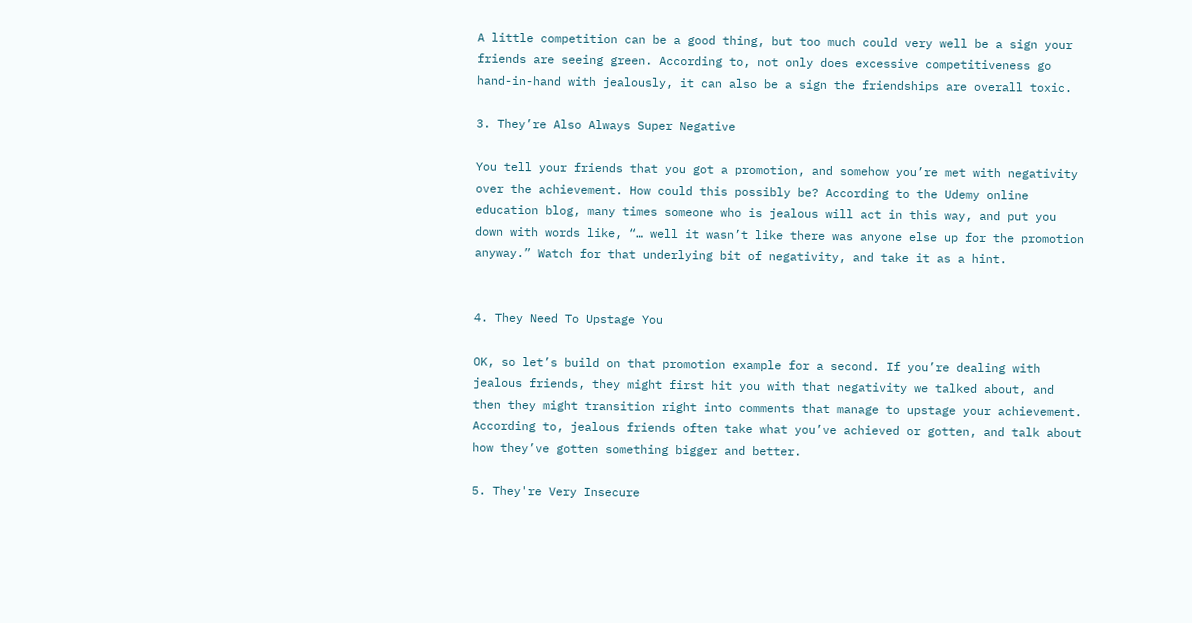A little competition can be a good thing, but too much could very well be a sign your friends are seeing green. According to, not only does excessive competitiveness go hand-in-hand with jealously, it can also be a sign the friendships are overall toxic.

3. They’re Also Always Super Negative

You tell your friends that you got a promotion, and somehow you’re met with negativity over the achievement. How could this possibly be? According to the Udemy online education blog, many times someone who is jealous will act in this way, and put you down with words like, “… well it wasn’t like there was anyone else up for the promotion anyway.” Watch for that underlying bit of negativity, and take it as a hint.


4. They Need To Upstage You

OK, so let’s build on that promotion example for a second. If you’re dealing with jealous friends, they might first hit you with that negativity we talked about, and then they might transition right into comments that manage to upstage your achievement. According to, jealous friends often take what you’ve achieved or gotten, and talk about how they’ve gotten something bigger and better.

5. They're Very Insecure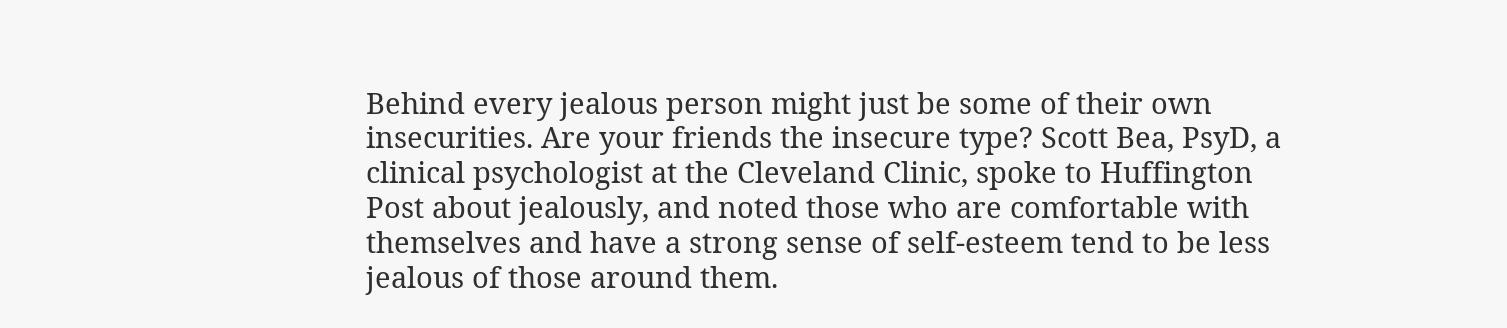Behind every jealous person might just be some of their own insecurities. Are your friends the insecure type? Scott Bea, PsyD, a clinical psychologist at the Cleveland Clinic, spoke to Huffington Post about jealously, and noted those who are comfortable with themselves and have a strong sense of self-esteem tend to be less jealous of those around them.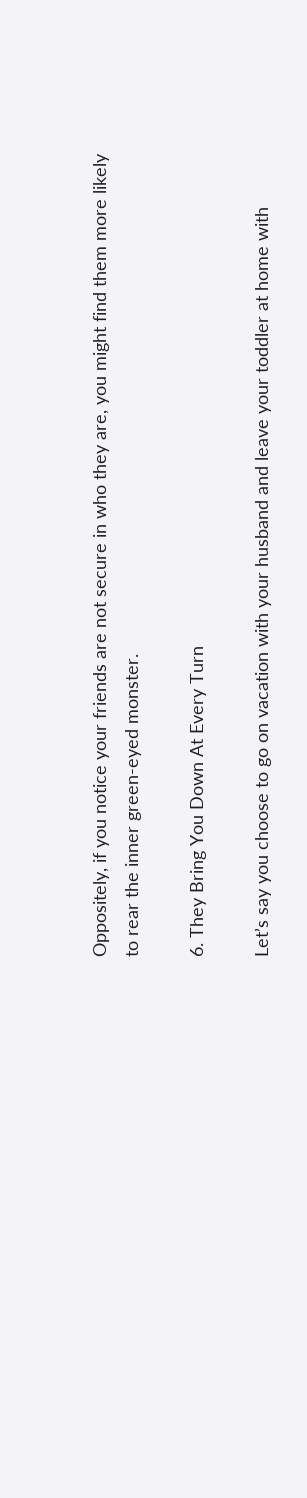Oppositely, if you notice your friends are not secure in who they are, you might find them more likely to rear the inner green-eyed monster.

6. They Bring You Down At Every Turn

Let’s say you choose to go on vacation with your husband and leave your toddler at home with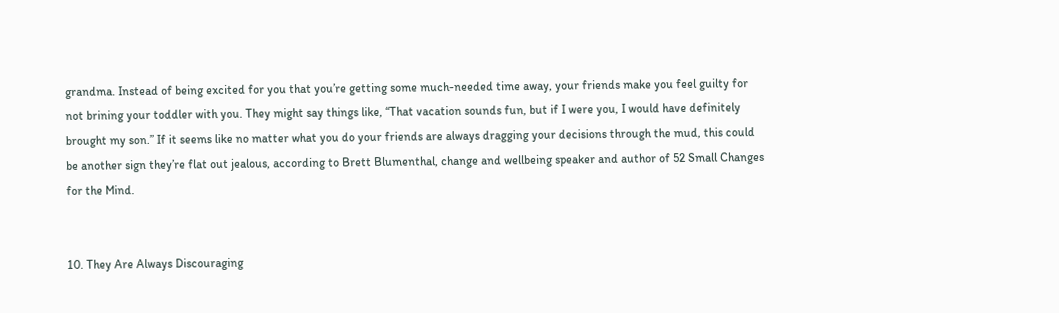grandma. Instead of being excited for you that you’re getting some much-needed time away, your friends make you feel guilty for not brining your toddler with you. They might say things like, “That vacation sounds fun, but if I were you, I would have definitely brought my son.” If it seems like no matter what you do your friends are always dragging your decisions through the mud, this could be another sign they’re flat out jealous, according to Brett Blumenthal, change and wellbeing speaker and author of 52 Small Changes for the Mind.


10. They Are Always Discouraging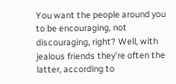You want the people around you to be encouraging, not discouraging, right? Well, with jealous friends they’re often the latter, according to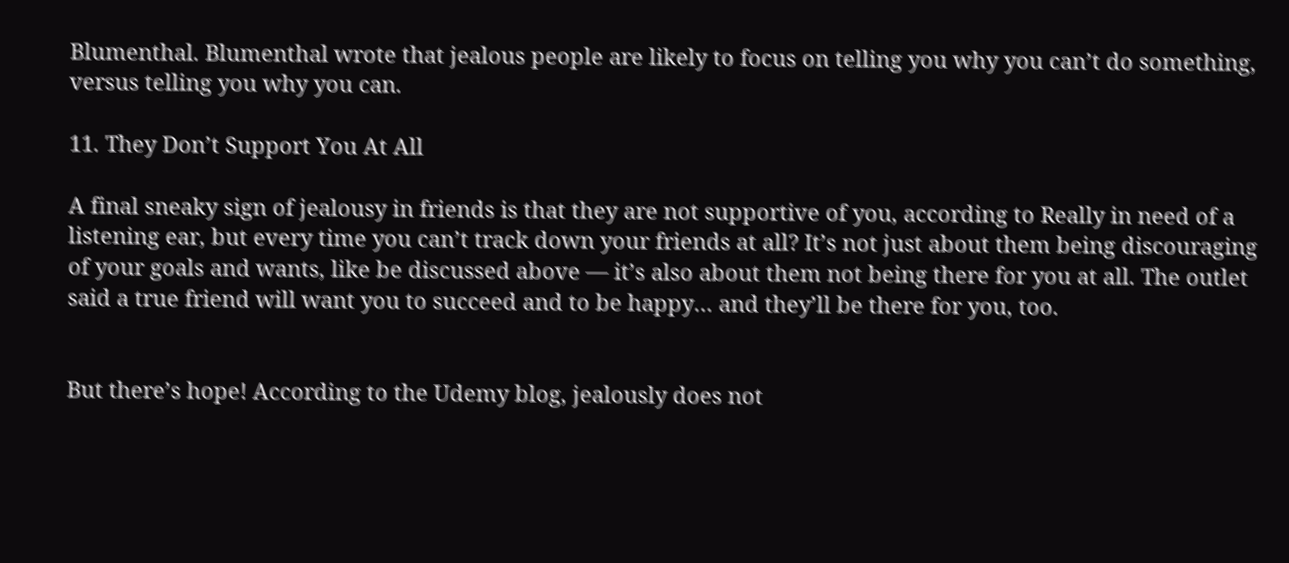Blumenthal. Blumenthal wrote that jealous people are likely to focus on telling you why you can’t do something, versus telling you why you can.

11. They Don’t Support You At All

A final sneaky sign of jealousy in friends is that they are not supportive of you, according to Really in need of a listening ear, but every time you can’t track down your friends at all? It’s not just about them being discouraging of your goals and wants, like be discussed above — it’s also about them not being there for you at all. The outlet said a true friend will want you to succeed and to be happy… and they’ll be there for you, too.


But there’s hope! According to the Udemy blog, jealously does not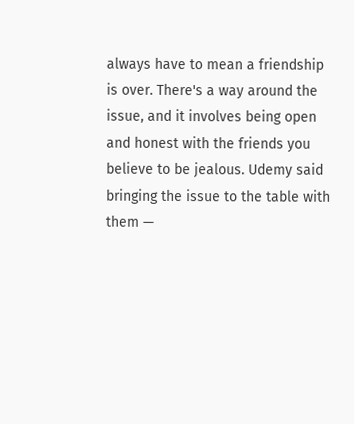always have to mean a friendship is over. There's a way around the issue, and it involves being open and honest with the friends you believe to be jealous. Udemy said bringing the issue to the table with them —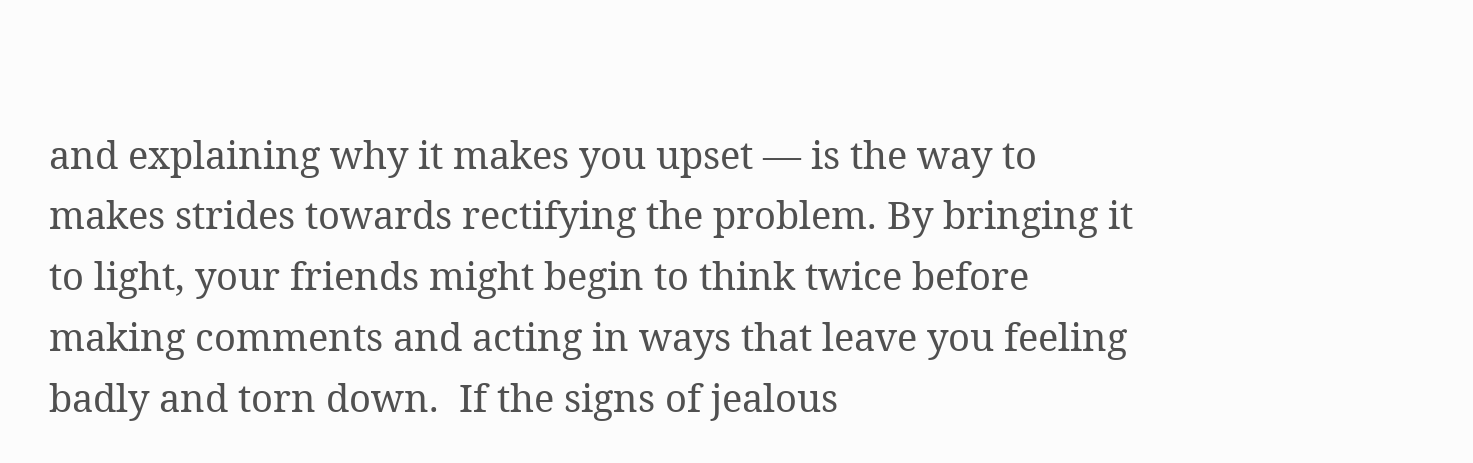and explaining why it makes you upset — is the way to makes strides towards rectifying the problem. By bringing it to light, your friends might begin to think twice before making comments and acting in ways that leave you feeling badly and torn down.  If the signs of jealous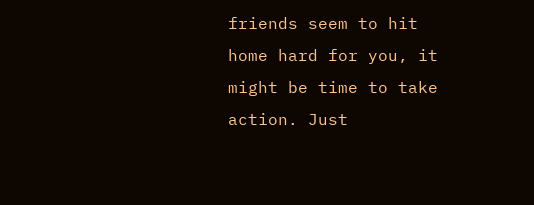friends seem to hit home hard for you, it might be time to take action. Just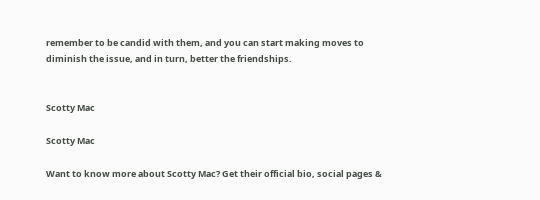remember to be candid with them, and you can start making moves to diminish the issue, and in turn, better the friendships.


Scotty Mac

Scotty Mac

Want to know more about Scotty Mac? Get their official bio, social pages &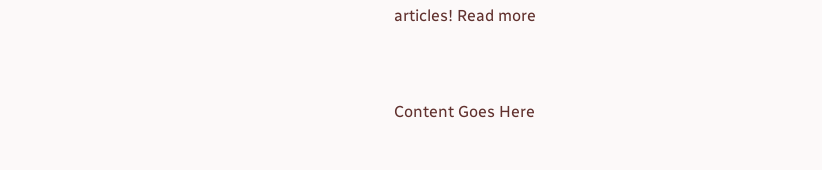articles! Read more


Content Goes Here